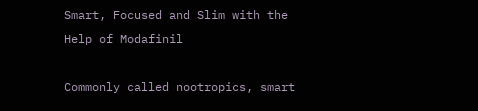Smart, Focused and Slim with the Help of Modafinil

Commonly called nootropics, smart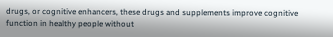drugs, or cognitive enhancers, these drugs and supplements improve cognitive function in healthy people without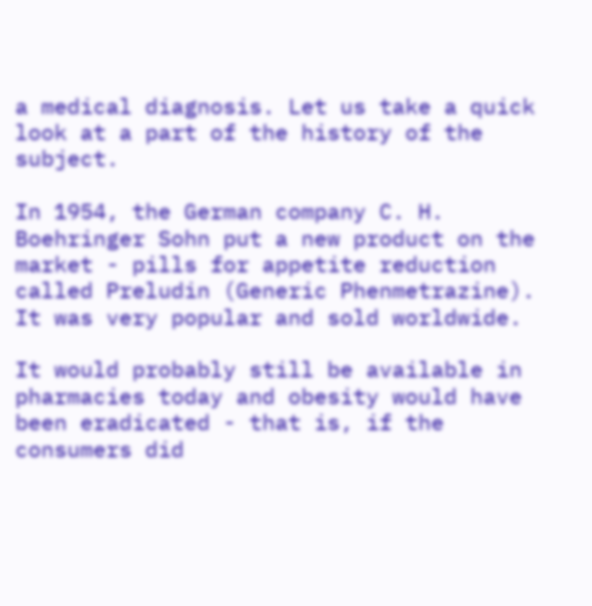a medical diagnosis. Let us take a quick look at a part of the history of the subject.

In 1954, the German company C. H. Boehringer Sohn put a new product on the market - pills for appetite reduction called Preludin (Generic Phenmetrazine). It was very popular and sold worldwide.

It would probably still be available in pharmacies today and obesity would have been eradicated - that is, if the consumers did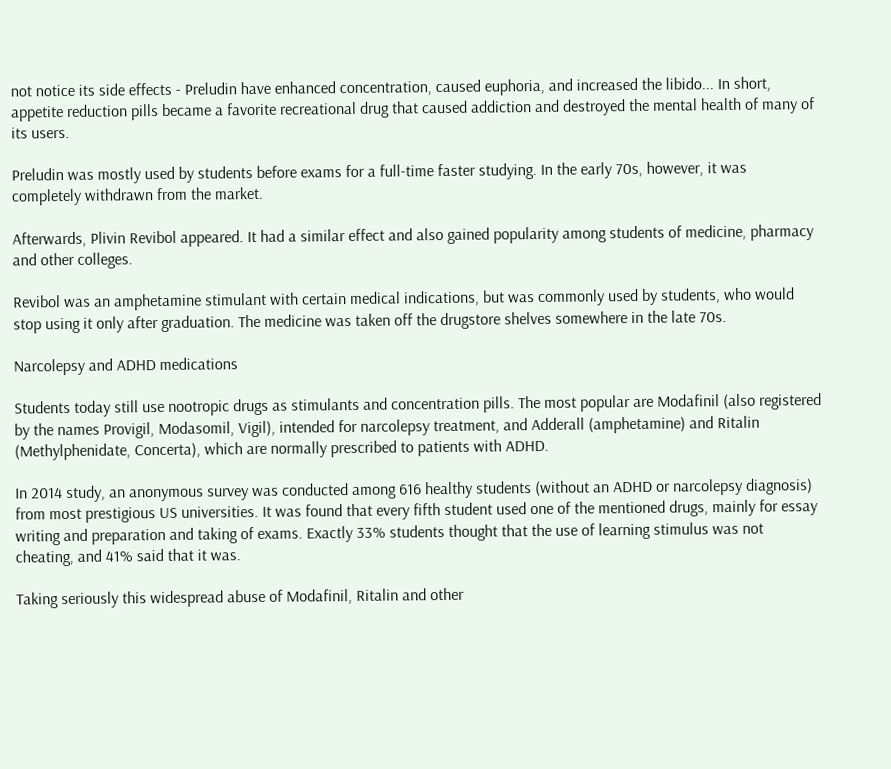not notice its side effects - Preludin have enhanced concentration, caused euphoria, and increased the libido... In short, appetite reduction pills became a favorite recreational drug that caused addiction and destroyed the mental health of many of its users.

Preludin was mostly used by students before exams for a full-time faster studying. In the early 70s, however, it was completely withdrawn from the market.

Afterwards, Plivin Revibol appeared. It had a similar effect and also gained popularity among students of medicine, pharmacy and other colleges.

Revibol was an amphetamine stimulant with certain medical indications, but was commonly used by students, who would stop using it only after graduation. The medicine was taken off the drugstore shelves somewhere in the late 70s.

Narcolepsy and ADHD medications

Students today still use nootropic drugs as stimulants and concentration pills. The most popular are Modafinil (also registered by the names Provigil, Modasomil, Vigil), intended for narcolepsy treatment, and Adderall (amphetamine) and Ritalin (Methylphenidate, Concerta), which are normally prescribed to patients with ADHD.

In 2014 study, an anonymous survey was conducted among 616 healthy students (without an ADHD or narcolepsy diagnosis) from most prestigious US universities. It was found that every fifth student used one of the mentioned drugs, mainly for essay writing and preparation and taking of exams. Exactly 33% students thought that the use of learning stimulus was not cheating, and 41% said that it was.

Taking seriously this widespread abuse of Modafinil, Ritalin and other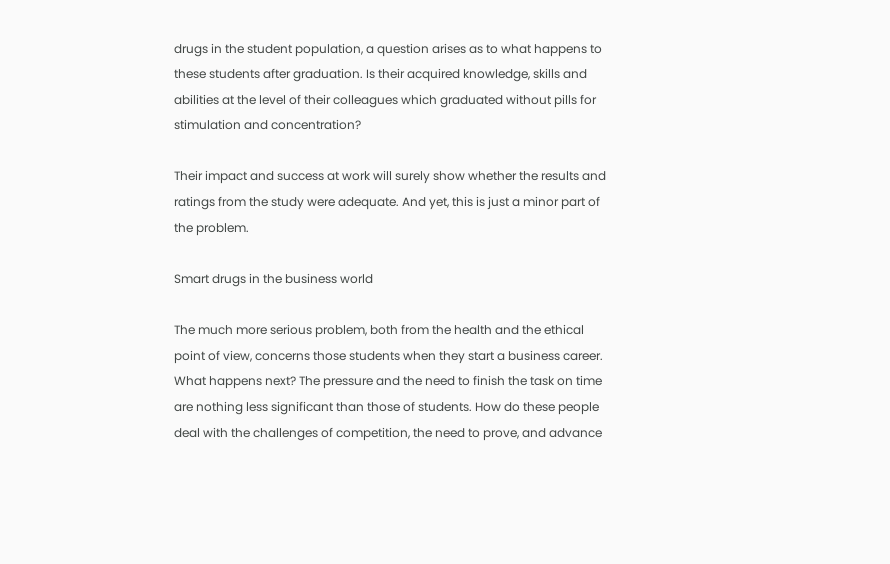drugs in the student population, a question arises as to what happens to these students after graduation. Is their acquired knowledge, skills and abilities at the level of their colleagues which graduated without pills for stimulation and concentration?

Their impact and success at work will surely show whether the results and ratings from the study were adequate. And yet, this is just a minor part of the problem.

Smart drugs in the business world

The much more serious problem, both from the health and the ethical point of view, concerns those students when they start a business career. What happens next? The pressure and the need to finish the task on time are nothing less significant than those of students. How do these people deal with the challenges of competition, the need to prove, and advance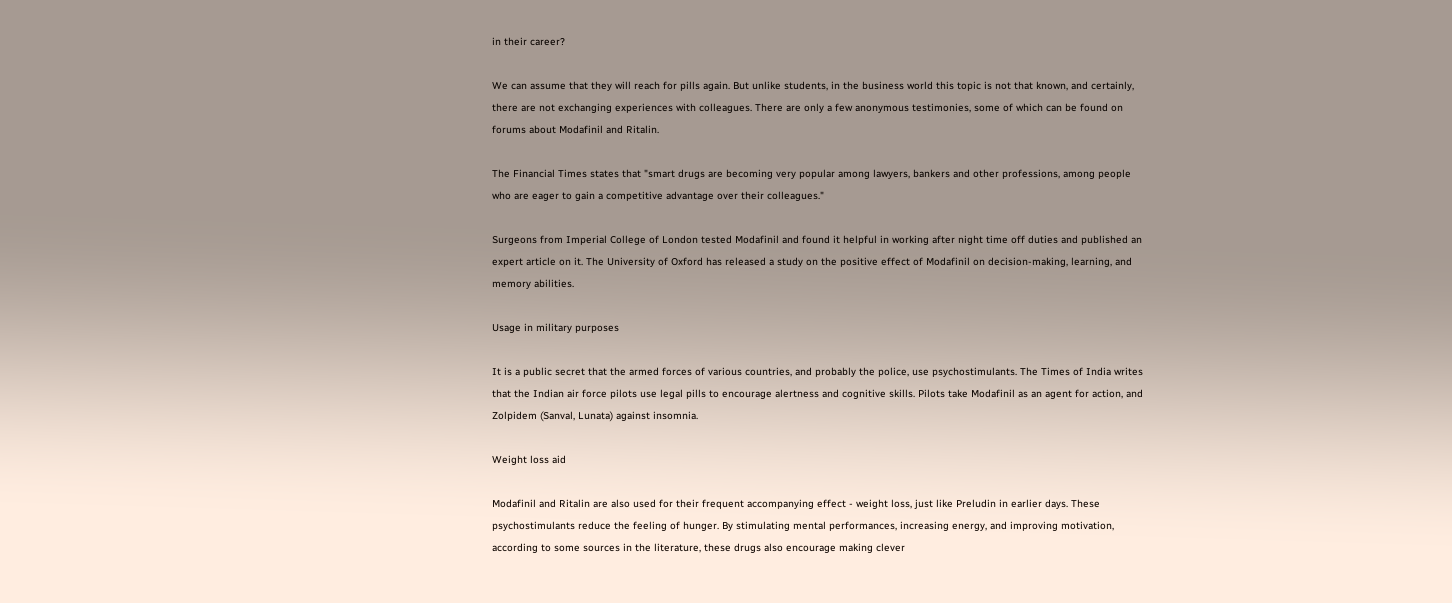in their career?

We can assume that they will reach for pills again. But unlike students, in the business world this topic is not that known, and certainly, there are not exchanging experiences with colleagues. There are only a few anonymous testimonies, some of which can be found on forums about Modafinil and Ritalin.

The Financial Times states that "smart drugs are becoming very popular among lawyers, bankers and other professions, among people who are eager to gain a competitive advantage over their colleagues."

Surgeons from Imperial College of London tested Modafinil and found it helpful in working after night time off duties and published an expert article on it. The University of Oxford has released a study on the positive effect of Modafinil on decision-making, learning, and memory abilities.

Usage in military purposes

It is a public secret that the armed forces of various countries, and probably the police, use psychostimulants. The Times of India writes that the Indian air force pilots use legal pills to encourage alertness and cognitive skills. Pilots take Modafinil as an agent for action, and Zolpidem (Sanval, Lunata) against insomnia.

Weight loss aid

Modafinil and Ritalin are also used for their frequent accompanying effect - weight loss, just like Preludin in earlier days. These psychostimulants reduce the feeling of hunger. By stimulating mental performances, increasing energy, and improving motivation, according to some sources in the literature, these drugs also encourage making clever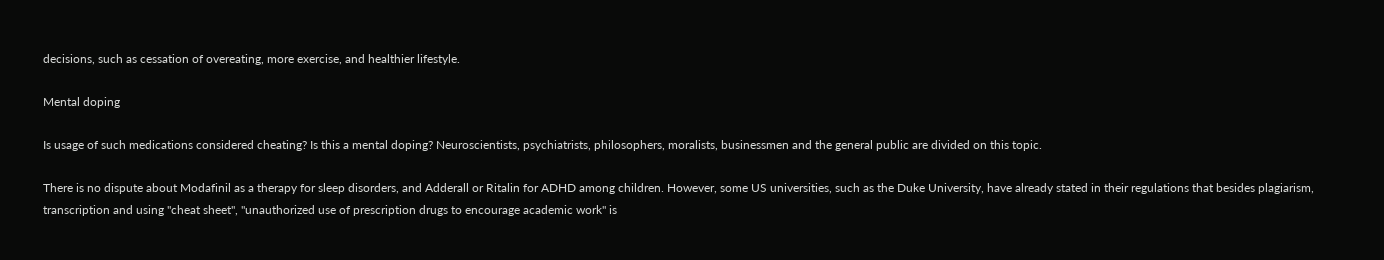decisions, such as cessation of overeating, more exercise, and healthier lifestyle.

Mental doping

Is usage of such medications considered cheating? Is this a mental doping? Neuroscientists, psychiatrists, philosophers, moralists, businessmen and the general public are divided on this topic.

There is no dispute about Modafinil as a therapy for sleep disorders, and Adderall or Ritalin for ADHD among children. However, some US universities, such as the Duke University, have already stated in their regulations that besides plagiarism, transcription and using "cheat sheet", "unauthorized use of prescription drugs to encourage academic work" is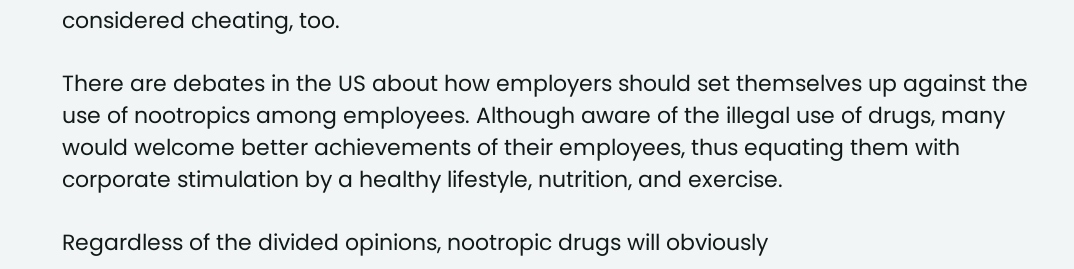considered cheating, too.

There are debates in the US about how employers should set themselves up against the use of nootropics among employees. Although aware of the illegal use of drugs, many would welcome better achievements of their employees, thus equating them with corporate stimulation by a healthy lifestyle, nutrition, and exercise.

Regardless of the divided opinions, nootropic drugs will obviously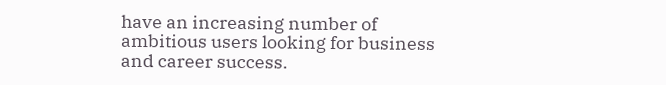have an increasing number of ambitious users looking for business and career success.